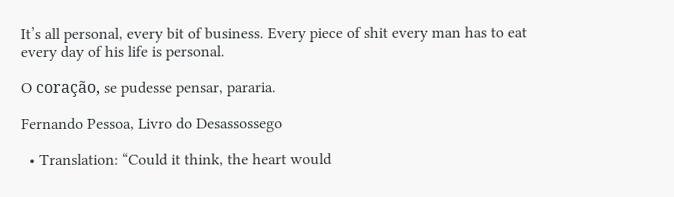It’s all personal, every bit of business. Every piece of shit every man has to eat every day of his life is personal.

O coração, se pudesse pensar, pararia.

Fernando Pessoa, Livro do Desassossego

  • Translation: “Could it think, the heart would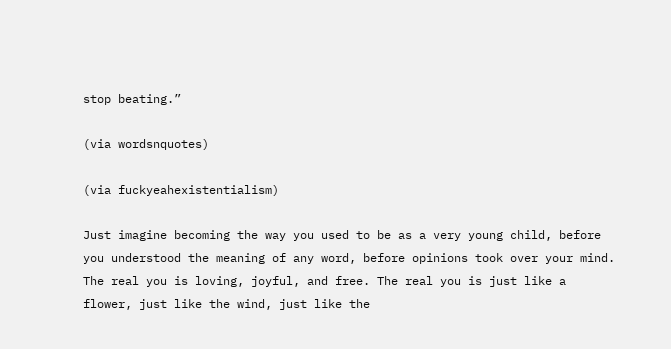stop beating.”

(via wordsnquotes)

(via fuckyeahexistentialism)

Just imagine becoming the way you used to be as a very young child, before you understood the meaning of any word, before opinions took over your mind. The real you is loving, joyful, and free. The real you is just like a flower, just like the wind, just like the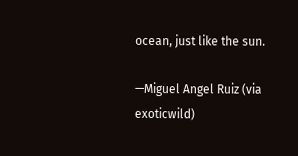ocean, just like the sun.

—Miguel Angel Ruiz (via exoticwild)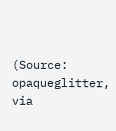(Source: opaqueglitter, via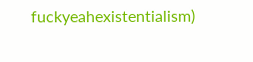fuckyeahexistentialism)